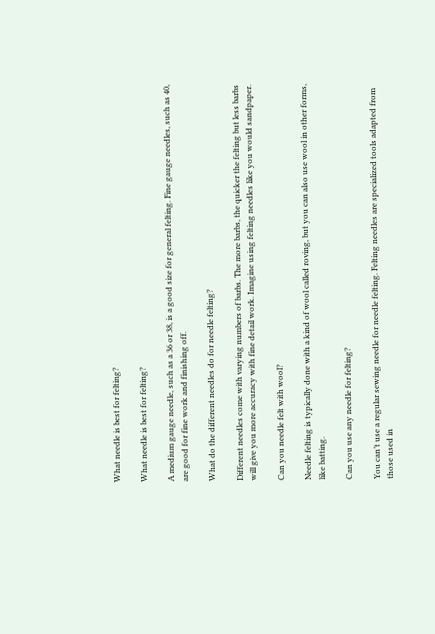What needle is best for felting?

What needle is best for felting?

A medium gauge needle, such as a 36 or 38, is a good size for general felting. Fine gauge needles, such as 40, are good for fine work and finishing off.

What do the different needles do for needle felting?

Different needles come with varying numbers of barbs. The more barbs, the quicker the felting but less barbs will give you more accuracy with fine detail work. Imagine using felting needles like you would sandpaper.

Can you needle felt with wool?

Needle felting is typically done with a kind of wool called roving, but you can also use wool in other forms, like batting.

Can you use any needle for felting?

You can’t use a regular sewing needle for needle felting. Felting needles are specialized tools adapted from those used in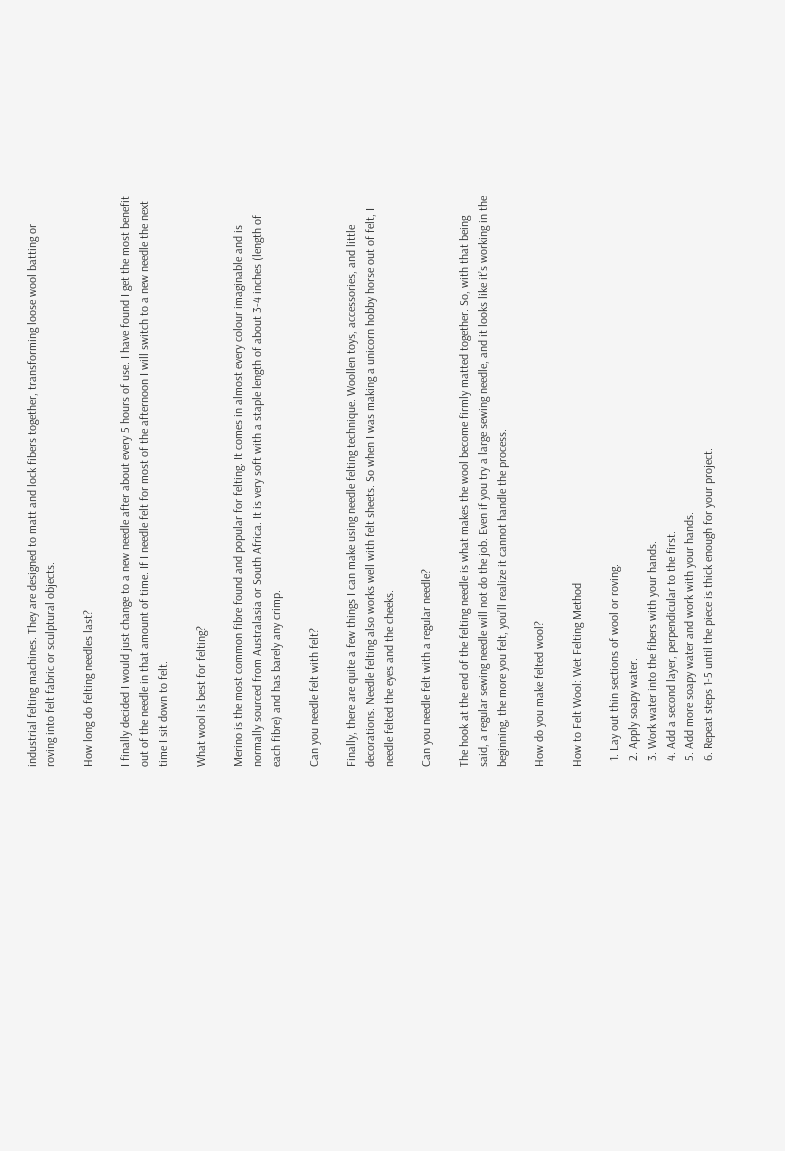industrial felting machines. They are designed to matt and lock fibers together, transforming loose wool batting or roving into felt fabric or sculptural objects.

How long do felting needles last?

I finally decided I would just change to a new needle after about every 5 hours of use. I have found I get the most benefit out of the needle in that amount of time. If I needle felt for most of the afternoon I will switch to a new needle the next time I sit down to felt.

What wool is best for felting?

Merino is the most common fibre found and popular for felting. It comes in almost every colour imaginable and is normally sourced from Australasia or South Africa. It is very soft with a staple length of about 3-4 inches (length of each fibre) and has barely any crimp.

Can you needle felt with felt?

Finally, there are quite a few things I can make using needle felting technique. Woollen toys, accessories, and little decorations. Needle felting also works well with felt sheets. So when I was making a unicorn hobby horse out of felt, I needle felted the eyes and the cheeks.

Can you needle felt with a regular needle?

The hook at the end of the felting needle is what makes the wool become firmly matted together. So, with that being said, a regular sewing needle will not do the job. Even if you try a large sewing needle, and it looks like it’s working in the beginning, the more you felt, you’ll realize it cannot handle the process.

How do you make felted wool?

How to Felt Wool: Wet Felting Method

  1. Lay out thin sections of wool or roving.
  2. Apply soapy water.
  3. Work water into the fibers with your hands.
  4. Add a second layer, perpendicular to the first.
  5. Add more soapy water and work with your hands.
  6. Repeat steps 1-5 until the piece is thick enough for your project.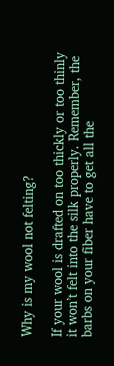Why is my wool not felting?

If your wool is drafted on too thickly or too thinly it won’t felt into the silk properly. Remember, the barbs on your fiber have to get all the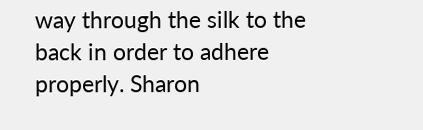way through the silk to the back in order to adhere properly. Sharon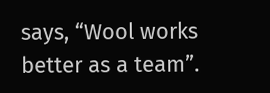says, “Wool works better as a team”.